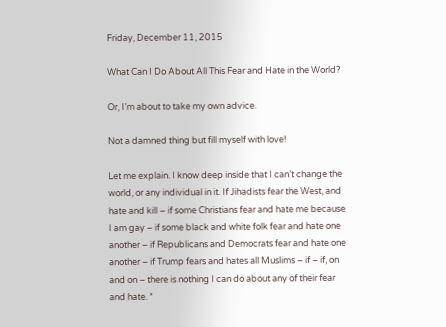Friday, December 11, 2015

What Can I Do About All This Fear and Hate in the World?

Or, I’m about to take my own advice.

Not a damned thing but fill myself with love!

Let me explain. I know deep inside that I can’t change the world, or any individual in it. If Jihadists fear the West, and hate and kill – if some Christians fear and hate me because I am gay – if some black and white folk fear and hate one another – if Republicans and Democrats fear and hate one another – if Trump fears and hates all Muslims – if – if, on and on – there is nothing I can do about any of their fear and hate. *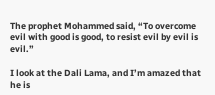The prophet Mohammed said, “To overcome evil with good is good, to resist evil by evil is evil.”

I look at the Dali Lama, and I’m amazed that he is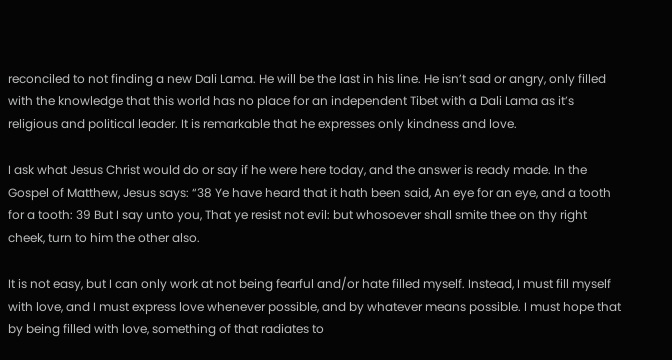reconciled to not finding a new Dali Lama. He will be the last in his line. He isn’t sad or angry, only filled with the knowledge that this world has no place for an independent Tibet with a Dali Lama as it’s religious and political leader. It is remarkable that he expresses only kindness and love.

I ask what Jesus Christ would do or say if he were here today, and the answer is ready made. In the Gospel of Matthew, Jesus says: “38 Ye have heard that it hath been said, An eye for an eye, and a tooth for a tooth: 39 But I say unto you, That ye resist not evil: but whosoever shall smite thee on thy right cheek, turn to him the other also.

It is not easy, but I can only work at not being fearful and/or hate filled myself. Instead, I must fill myself with love, and I must express love whenever possible, and by whatever means possible. I must hope that by being filled with love, something of that radiates to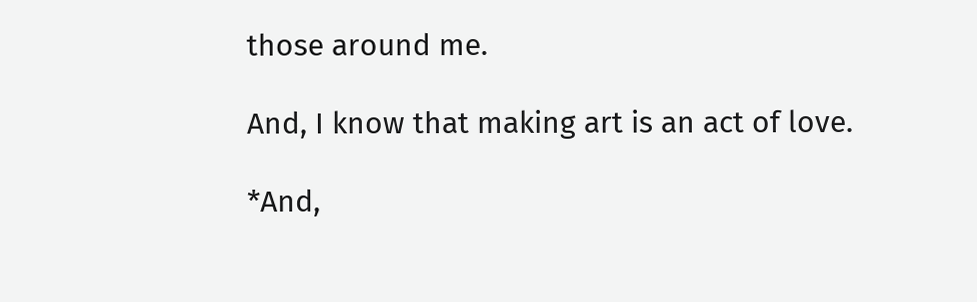those around me.

And, I know that making art is an act of love.

*And,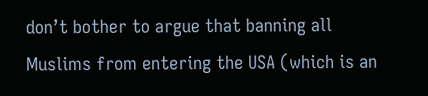don’t bother to argue that banning all Muslims from entering the USA (which is an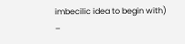imbecilic idea to begin with) –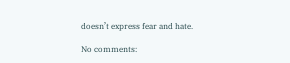doesn’t express fear and hate.

No comments: